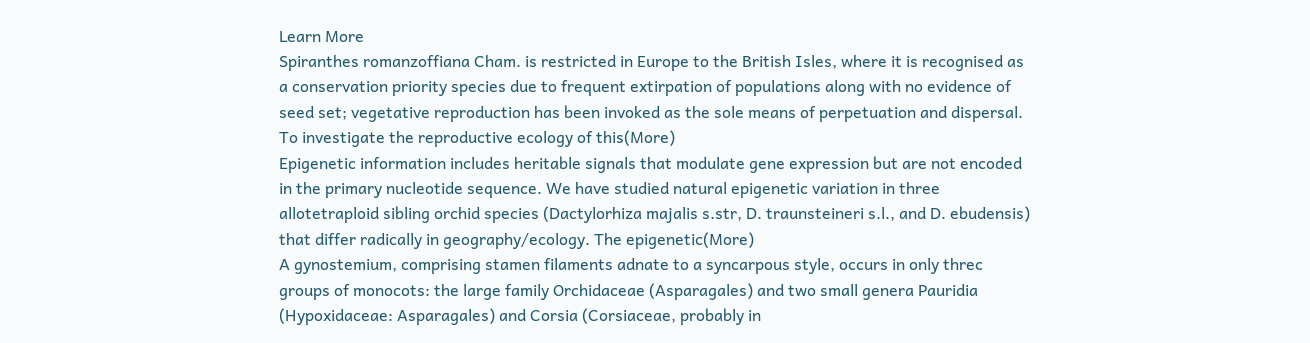Learn More
Spiranthes romanzoffiana Cham. is restricted in Europe to the British Isles, where it is recognised as a conservation priority species due to frequent extirpation of populations along with no evidence of seed set; vegetative reproduction has been invoked as the sole means of perpetuation and dispersal. To investigate the reproductive ecology of this(More)
Epigenetic information includes heritable signals that modulate gene expression but are not encoded in the primary nucleotide sequence. We have studied natural epigenetic variation in three allotetraploid sibling orchid species (Dactylorhiza majalis s.str, D. traunsteineri s.l., and D. ebudensis) that differ radically in geography/ecology. The epigenetic(More)
A gynostemium, comprising stamen filaments adnate to a syncarpous style, occurs in only threc groups of monocots: the large family Orchidaceae (Asparagales) and two small genera Pauridia (Hypoxidaceae: Asparagales) and Corsia (Corsiaceae, probably in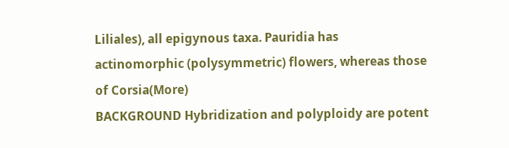Liliales), all epigynous taxa. Pauridia has actinomorphic (polysymmetric) flowers, whereas those of Corsia(More)
BACKGROUND Hybridization and polyploidy are potent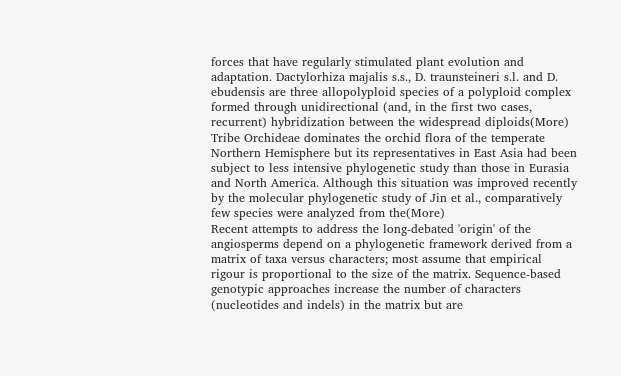forces that have regularly stimulated plant evolution and adaptation. Dactylorhiza majalis s.s., D. traunsteineri s.l. and D. ebudensis are three allopolyploid species of a polyploid complex formed through unidirectional (and, in the first two cases, recurrent) hybridization between the widespread diploids(More)
Tribe Orchideae dominates the orchid flora of the temperate Northern Hemisphere but its representatives in East Asia had been subject to less intensive phylogenetic study than those in Eurasia and North America. Although this situation was improved recently by the molecular phylogenetic study of Jin et al., comparatively few species were analyzed from the(More)
Recent attempts to address the long-debated 'origin' of the angiosperms depend on a phylogenetic framework derived from a matrix of taxa versus characters; most assume that empirical rigour is proportional to the size of the matrix. Sequence-based genotypic approaches increase the number of characters (nucleotides and indels) in the matrix but are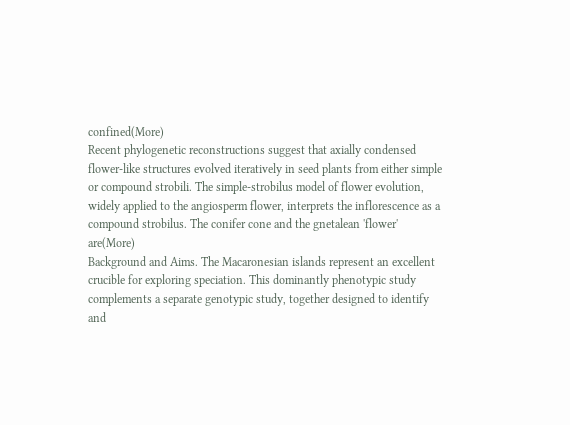confined(More)
Recent phylogenetic reconstructions suggest that axially condensed flower-like structures evolved iteratively in seed plants from either simple or compound strobili. The simple-strobilus model of flower evolution, widely applied to the angiosperm flower, interprets the inflorescence as a compound strobilus. The conifer cone and the gnetalean 'flower' are(More)
Background and Aims. The Macaronesian islands represent an excellent crucible for exploring speciation. This dominantly phenotypic study complements a separate genotypic study, together designed to identify and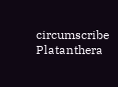circumscribe Platanthera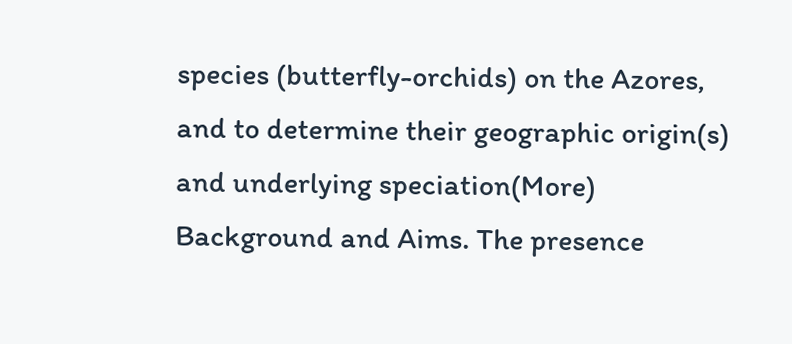species (butterfly-orchids) on the Azores, and to determine their geographic origin(s) and underlying speciation(More)
Background and Aims. The presence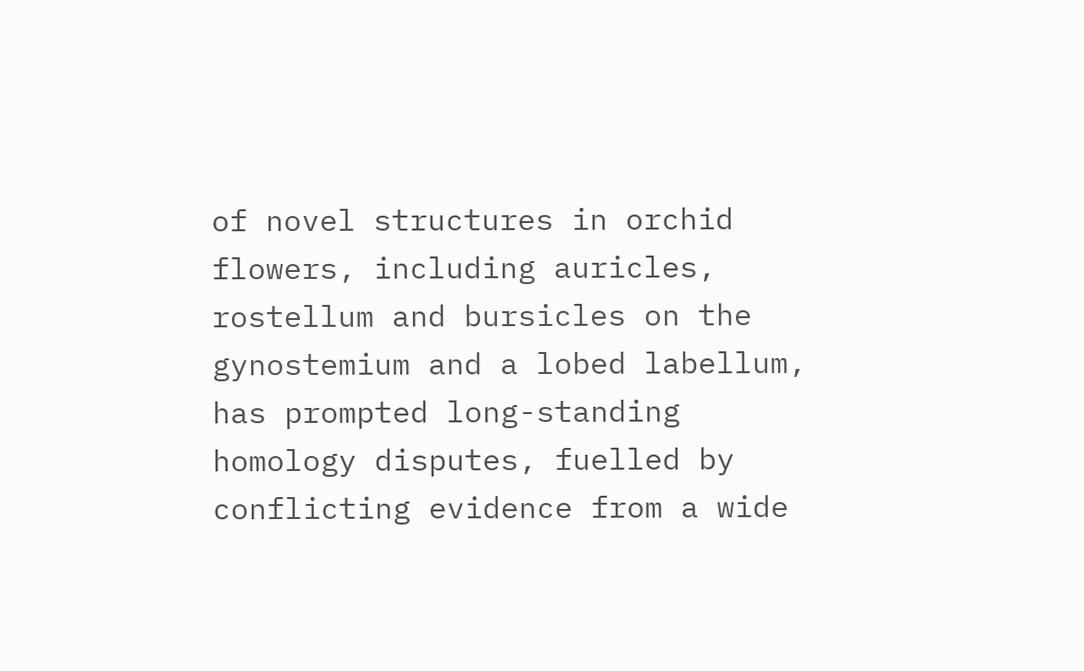of novel structures in orchid flowers, including auricles, rostellum and bursicles on the gynostemium and a lobed labellum, has prompted long-standing homology disputes, fuelled by conflicting evidence from a wide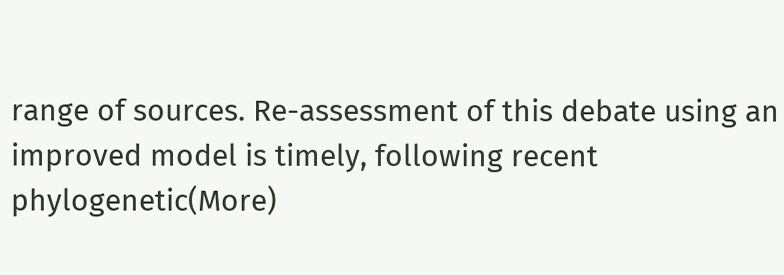range of sources. Re-assessment of this debate using an improved model is timely, following recent phylogenetic(More)